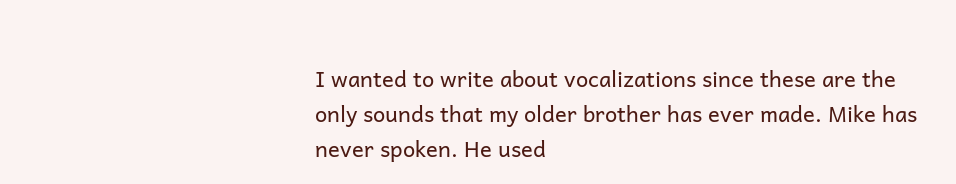I wanted to write about vocalizations since these are the only sounds that my older brother has ever made. Mike has never spoken. He used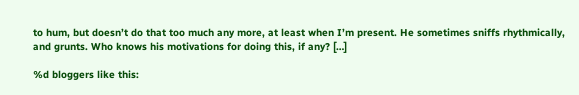to hum, but doesn’t do that too much any more, at least when I’m present. He sometimes sniffs rhythmically, and grunts. Who knows his motivations for doing this, if any? […]

%d bloggers like this: